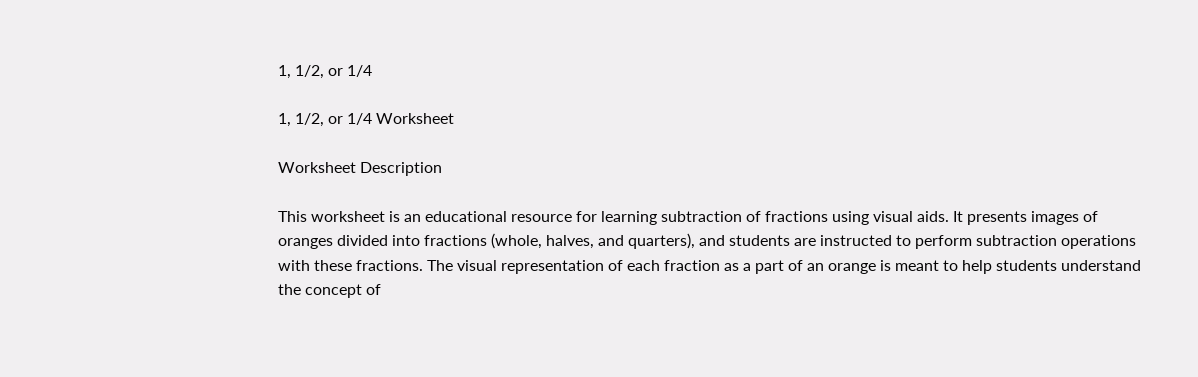1, 1/2, or 1/4

1, 1/2, or 1/4 Worksheet

Worksheet Description

This worksheet is an educational resource for learning subtraction of fractions using visual aids. It presents images of oranges divided into fractions (whole, halves, and quarters), and students are instructed to perform subtraction operations with these fractions. The visual representation of each fraction as a part of an orange is meant to help students understand the concept of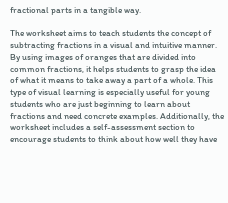fractional parts in a tangible way.

The worksheet aims to teach students the concept of subtracting fractions in a visual and intuitive manner. By using images of oranges that are divided into common fractions, it helps students to grasp the idea of what it means to take away a part of a whole. This type of visual learning is especially useful for young students who are just beginning to learn about fractions and need concrete examples. Additionally, the worksheet includes a self-assessment section to encourage students to think about how well they have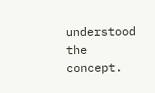understood the concept.